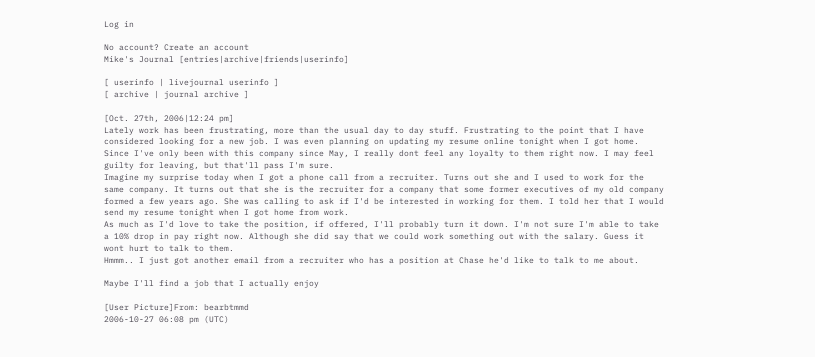Log in

No account? Create an account
Mike's Journal [entries|archive|friends|userinfo]

[ userinfo | livejournal userinfo ]
[ archive | journal archive ]

[Oct. 27th, 2006|12:24 pm]
Lately work has been frustrating, more than the usual day to day stuff. Frustrating to the point that I have considered looking for a new job. I was even planning on updating my resume online tonight when I got home. Since I've only been with this company since May, I really dont feel any loyalty to them right now. I may feel guilty for leaving, but that'll pass I'm sure.
Imagine my surprise today when I got a phone call from a recruiter. Turns out she and I used to work for the same company. It turns out that she is the recruiter for a company that some former executives of my old company formed a few years ago. She was calling to ask if I'd be interested in working for them. I told her that I would send my resume tonight when I got home from work.
As much as I'd love to take the position, if offered, I'll probably turn it down. I'm not sure I'm able to take a 10% drop in pay right now. Although she did say that we could work something out with the salary. Guess it wont hurt to talk to them.
Hmmm.. I just got another email from a recruiter who has a position at Chase he'd like to talk to me about.

Maybe I'll find a job that I actually enjoy

[User Picture]From: bearbtmmd
2006-10-27 06:08 pm (UTC)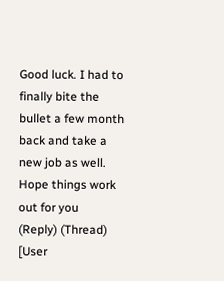Good luck. I had to finally bite the bullet a few month back and take a new job as well. Hope things work out for you
(Reply) (Thread)
[User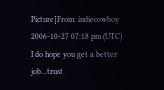Picture]From: indiecowboy
2006-10-27 07:18 pm (UTC)
I do hope you get a better job...trust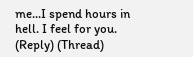me...I spend hours in hell. I feel for you.
(Reply) (Thread)